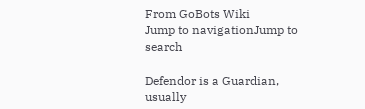From GoBots Wiki
Jump to navigationJump to search

Defendor is a Guardian, usually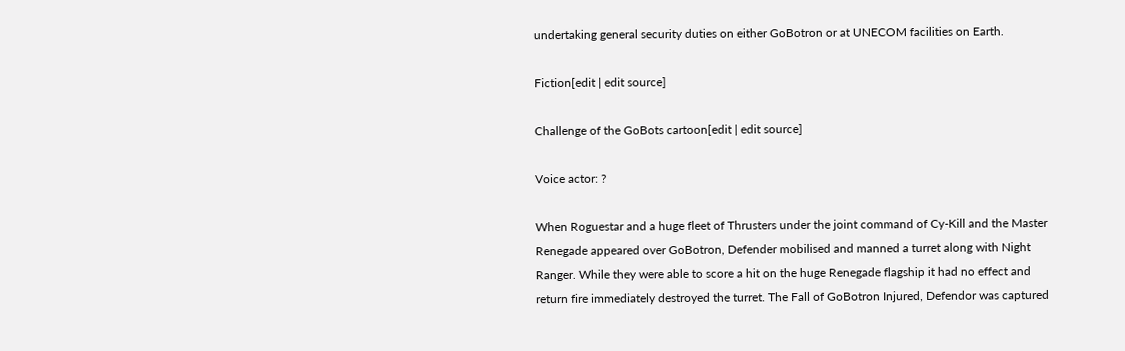undertaking general security duties on either GoBotron or at UNECOM facilities on Earth.

Fiction[edit | edit source]

Challenge of the GoBots cartoon[edit | edit source]

Voice actor: ?

When Roguestar and a huge fleet of Thrusters under the joint command of Cy-Kill and the Master Renegade appeared over GoBotron, Defender mobilised and manned a turret along with Night Ranger. While they were able to score a hit on the huge Renegade flagship it had no effect and return fire immediately destroyed the turret. The Fall of GoBotron Injured, Defendor was captured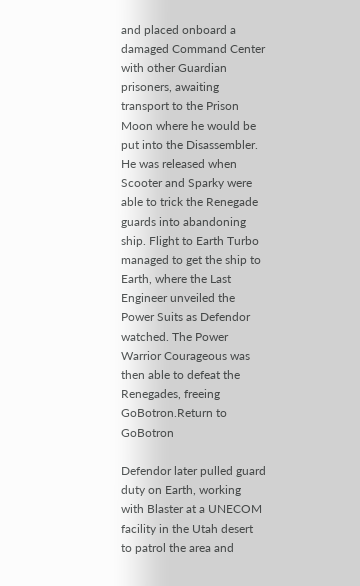and placed onboard a damaged Command Center with other Guardian prisoners, awaiting transport to the Prison Moon where he would be put into the Disassembler. He was released when Scooter and Sparky were able to trick the Renegade guards into abandoning ship. Flight to Earth Turbo managed to get the ship to Earth, where the Last Engineer unveiled the Power Suits as Defendor watched. The Power Warrior Courageous was then able to defeat the Renegades, freeing GoBotron.Return to GoBotron

Defendor later pulled guard duty on Earth, working with Blaster at a UNECOM facility in the Utah desert to patrol the area and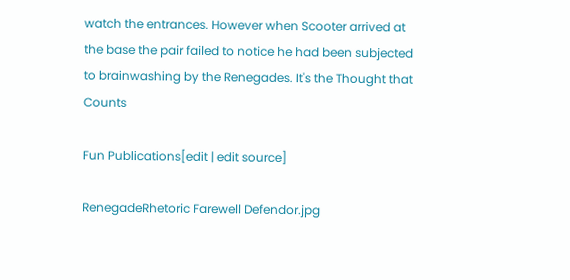watch the entrances. However when Scooter arrived at the base the pair failed to notice he had been subjected to brainwashing by the Renegades. It's the Thought that Counts

Fun Publications[edit | edit source]

RenegadeRhetoric Farewell Defendor.jpg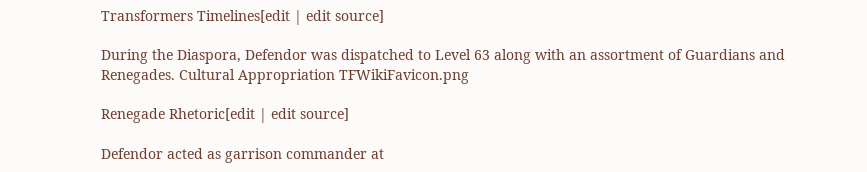Transformers Timelines[edit | edit source]

During the Diaspora, Defendor was dispatched to Level 63 along with an assortment of Guardians and Renegades. Cultural Appropriation TFWikiFavicon.png

Renegade Rhetoric[edit | edit source]

Defendor acted as garrison commander at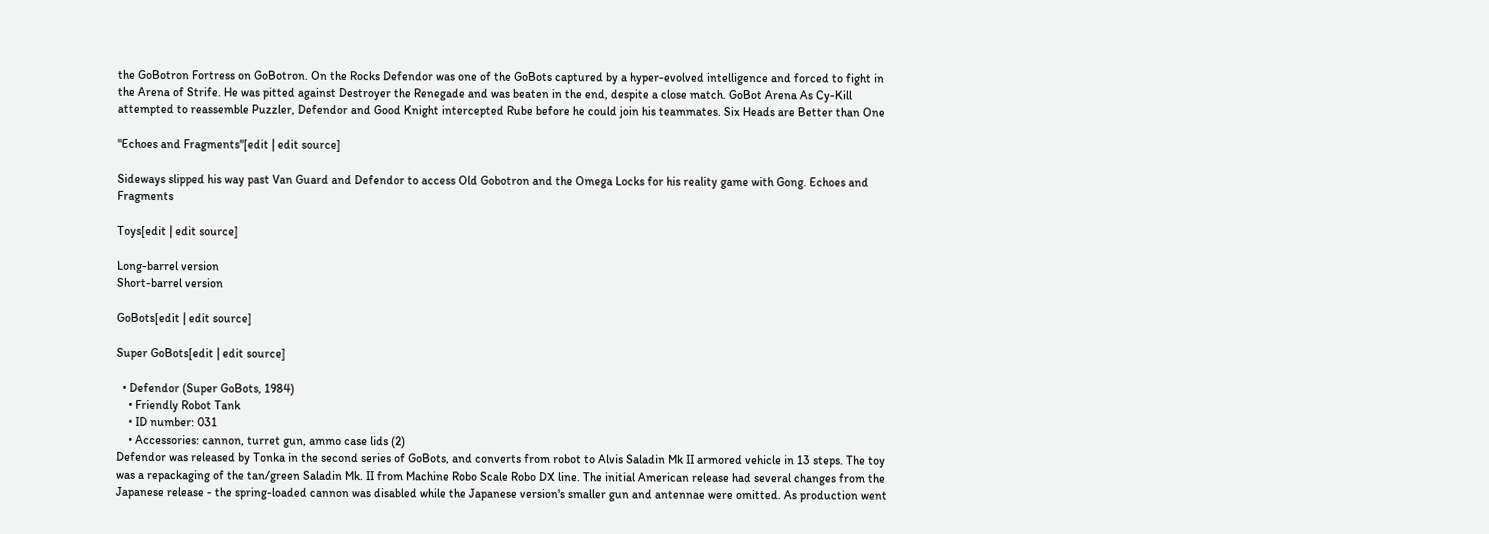the GoBotron Fortress on GoBotron. On the Rocks Defendor was one of the GoBots captured by a hyper-evolved intelligence and forced to fight in the Arena of Strife. He was pitted against Destroyer the Renegade and was beaten in the end, despite a close match. GoBot Arena As Cy-Kill attempted to reassemble Puzzler, Defendor and Good Knight intercepted Rube before he could join his teammates. Six Heads are Better than One

"Echoes and Fragments"[edit | edit source]

Sideways slipped his way past Van Guard and Defendor to access Old Gobotron and the Omega Locks for his reality game with Gong. Echoes and Fragments

Toys[edit | edit source]

Long-barrel version
Short-barrel version

GoBots[edit | edit source]

Super GoBots[edit | edit source]

  • Defendor (Super GoBots, 1984)
    • Friendly Robot Tank
    • ID number: 031
    • Accessories: cannon, turret gun, ammo case lids (2)
Defendor was released by Tonka in the second series of GoBots, and converts from robot to Alvis Saladin Mk II armored vehicle in 13 steps. The toy was a repackaging of the tan/green Saladin Mk. II from Machine Robo Scale Robo DX line. The initial American release had several changes from the Japanese release - the spring-loaded cannon was disabled while the Japanese version's smaller gun and antennae were omitted. As production went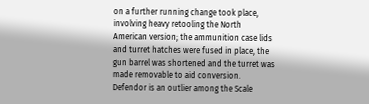on a further running change took place, involving heavy retooling the North American version; the ammunition case lids and turret hatches were fused in place, the gun barrel was shortened and the turret was made removable to aid conversion. Defendor is an outlier among the Scale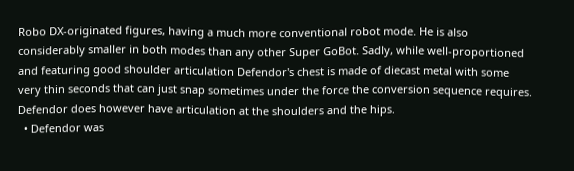Robo DX-originated figures, having a much more conventional robot mode. He is also considerably smaller in both modes than any other Super GoBot. Sadly, while well-proportioned and featuring good shoulder articulation Defendor's chest is made of diecast metal with some very thin seconds that can just snap sometimes under the force the conversion sequence requires. Defendor does however have articulation at the shoulders and the hips.
  • Defendor was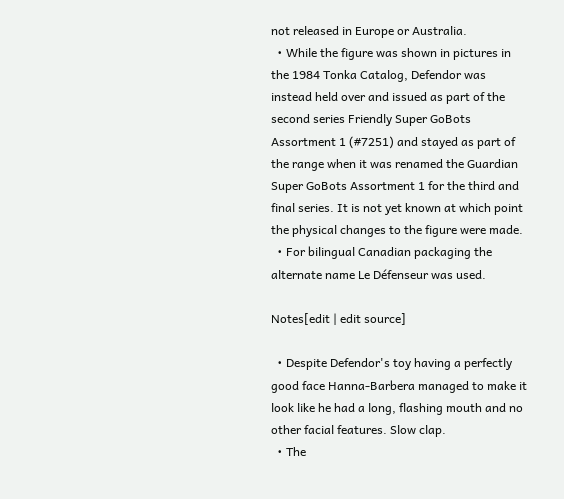not released in Europe or Australia.
  • While the figure was shown in pictures in the 1984 Tonka Catalog, Defendor was instead held over and issued as part of the second series Friendly Super GoBots Assortment 1 (#7251) and stayed as part of the range when it was renamed the Guardian Super GoBots Assortment 1 for the third and final series. It is not yet known at which point the physical changes to the figure were made.
  • For bilingual Canadian packaging the alternate name Le Défenseur was used.

Notes[edit | edit source]

  • Despite Defendor's toy having a perfectly good face Hanna-Barbera managed to make it look like he had a long, flashing mouth and no other facial features. Slow clap.
  • The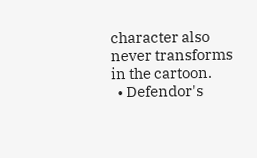character also never transforms in the cartoon.
  • Defendor's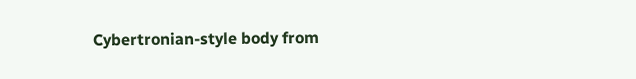Cybertronian-style body from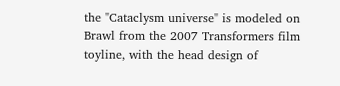the "Cataclysm universe" is modeled on Brawl from the 2007 Transformers film toyline, with the head design of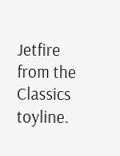Jetfire from the Classics toyline.